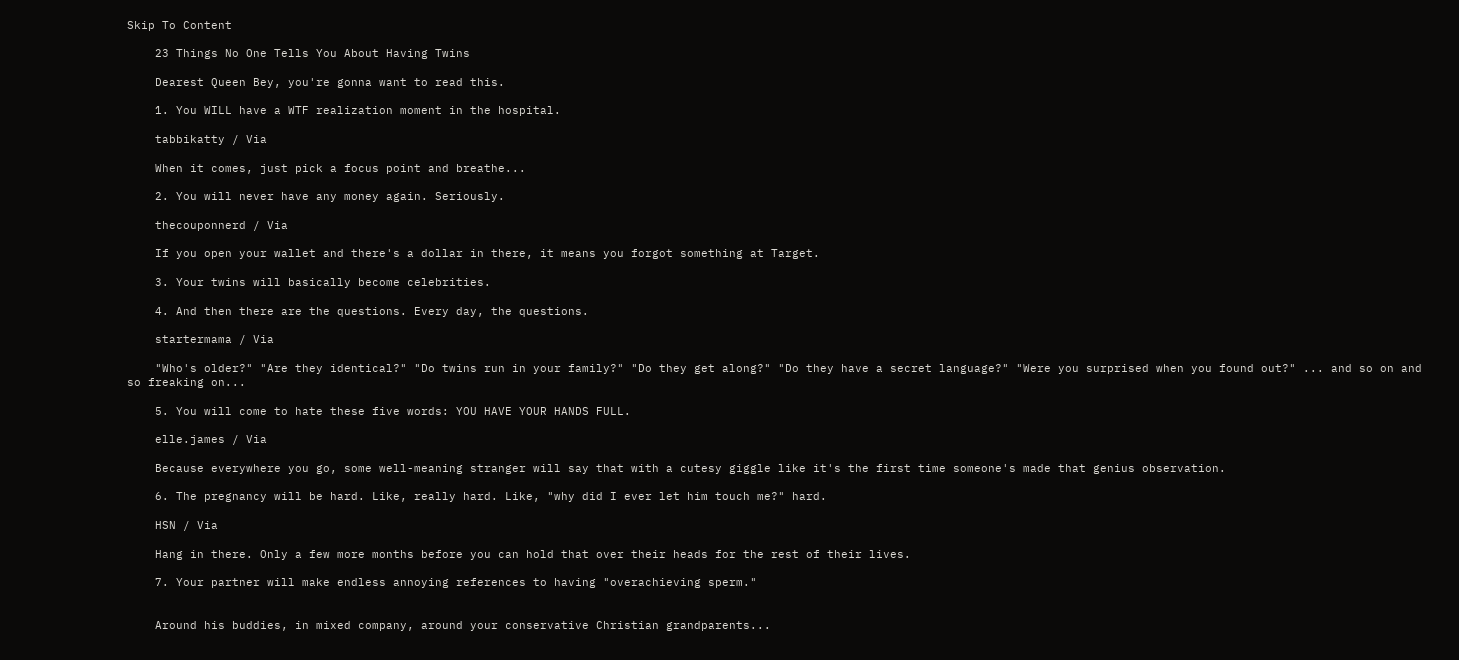Skip To Content

    23 Things No One Tells You About Having Twins

    Dearest Queen Bey, you're gonna want to read this.

    1. You WILL have a WTF realization moment in the hospital.

    tabbikatty / Via

    When it comes, just pick a focus point and breathe...

    2. You will never have any money again. Seriously.

    thecouponnerd / Via

    If you open your wallet and there's a dollar in there, it means you forgot something at Target.

    3. Your twins will basically become celebrities.

    4. And then there are the questions. Every day, the questions.

    startermama / Via

    "Who's older?" "Are they identical?" "Do twins run in your family?" "Do they get along?" "Do they have a secret language?" "Were you surprised when you found out?" ... and so on and so freaking on...

    5. You will come to hate these five words: YOU HAVE YOUR HANDS FULL.

    elle.james / Via

    Because everywhere you go, some well-meaning stranger will say that with a cutesy giggle like it's the first time someone's made that genius observation.

    6. The pregnancy will be hard. Like, really hard. Like, "why did I ever let him touch me?" hard.

    HSN / Via

    Hang in there. Only a few more months before you can hold that over their heads for the rest of their lives.

    7. Your partner will make endless annoying references to having "overachieving sperm."


    Around his buddies, in mixed company, around your conservative Christian grandparents...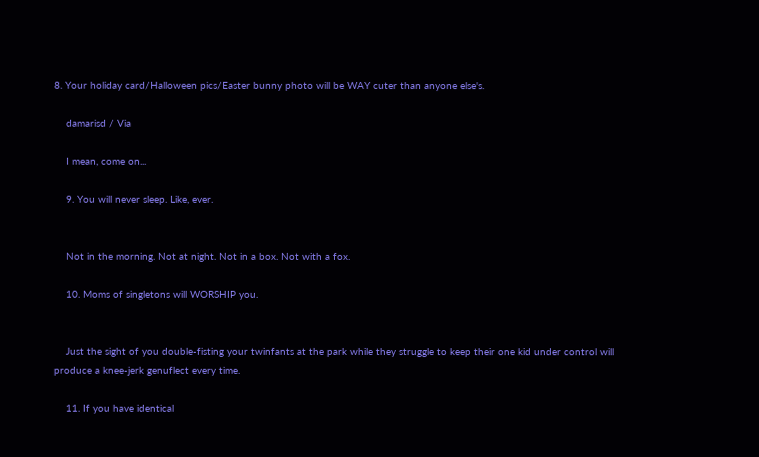8. Your holiday card/Halloween pics/Easter bunny photo will be WAY cuter than anyone else's.

    damarisd / Via

    I mean, come on...

    9. You will never sleep. Like, ever.


    Not in the morning. Not at night. Not in a box. Not with a fox.

    10. Moms of singletons will WORSHIP you.


    Just the sight of you double-fisting your twinfants at the park while they struggle to keep their one kid under control will produce a knee-jerk genuflect every time.

    11. If you have identical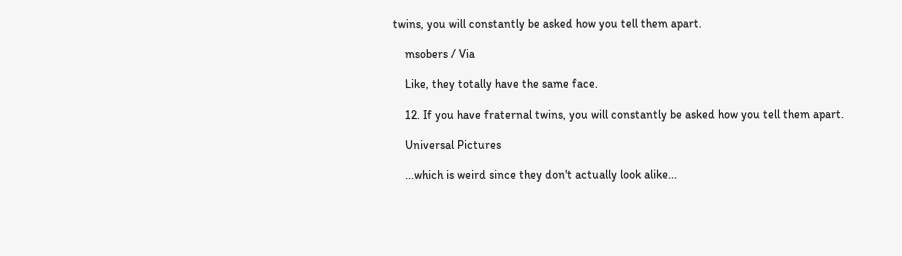twins, you will constantly be asked how you tell them apart.

    msobers / Via

    Like, they totally have the same face.

    12. If you have fraternal twins, you will constantly be asked how you tell them apart.

    Universal Pictures

    ...which is weird since they don't actually look alike...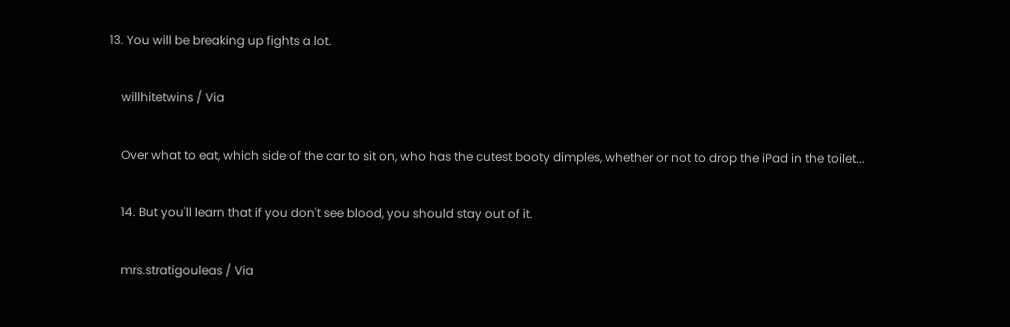13. You will be breaking up fights a lot.

    willhitetwins / Via

    Over what to eat, which side of the car to sit on, who has the cutest booty dimples, whether or not to drop the iPad in the toilet...

    14. But you'll learn that if you don't see blood, you should stay out of it.

    mrs.stratigouleas / Via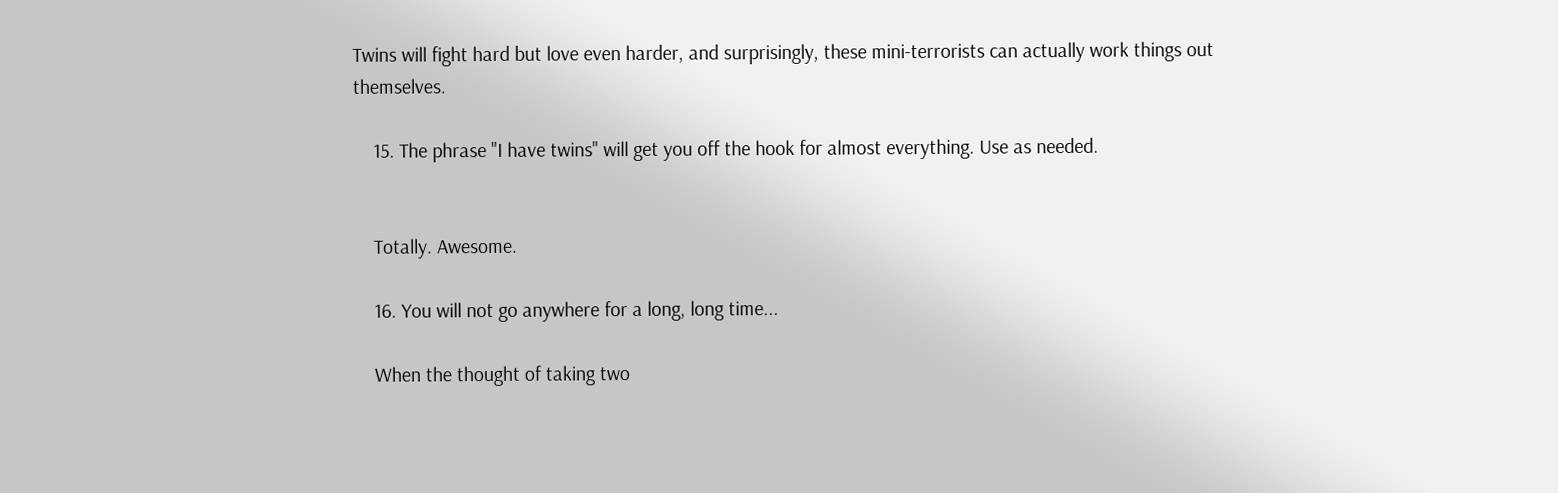Twins will fight hard but love even harder, and surprisingly, these mini-terrorists can actually work things out themselves.

    15. The phrase "I have twins" will get you off the hook for almost everything. Use as needed.


    Totally. Awesome.

    16. You will not go anywhere for a long, long time...

    When the thought of taking two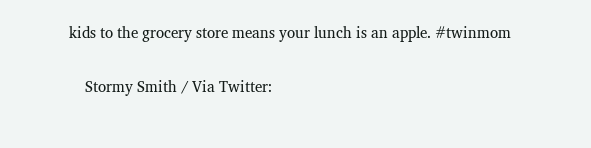kids to the grocery store means your lunch is an apple. #twinmom

    Stormy Smith / Via Twitter: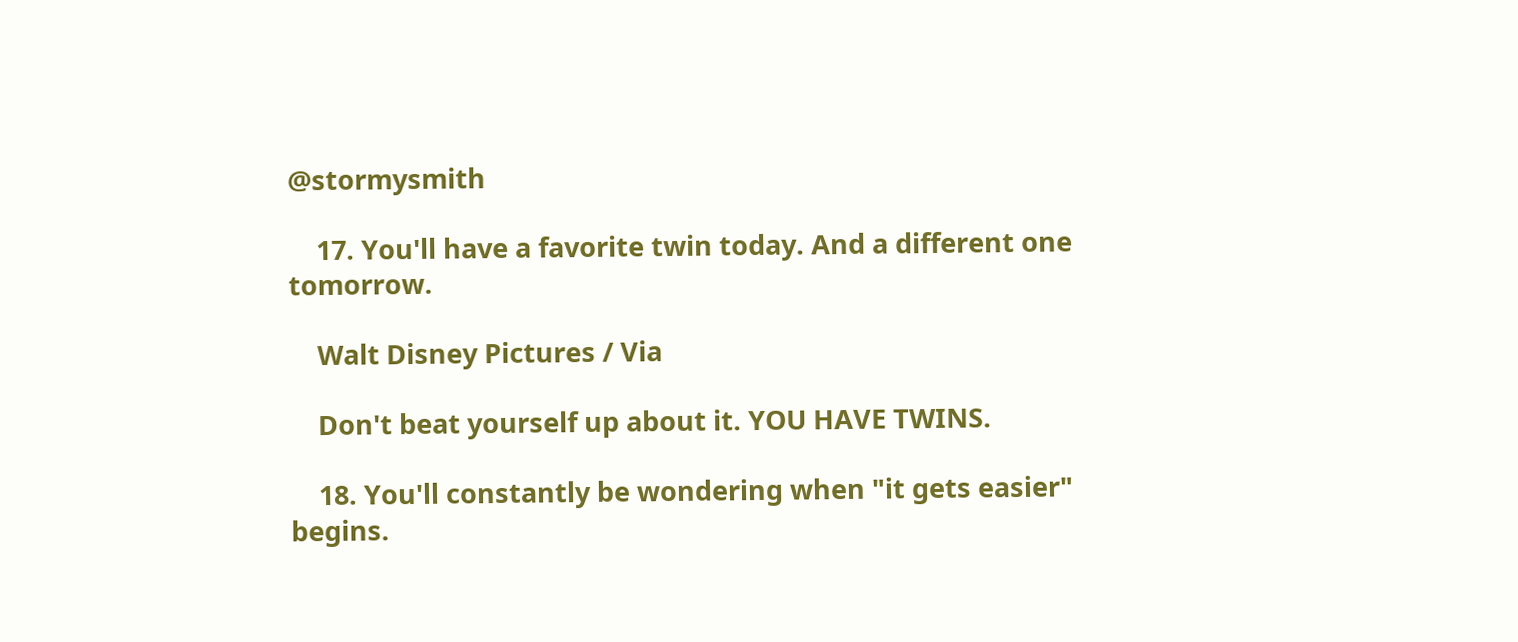@stormysmith

    17. You'll have a favorite twin today. And a different one tomorrow.

    Walt Disney Pictures / Via

    Don't beat yourself up about it. YOU HAVE TWINS.

    18. You'll constantly be wondering when "it gets easier" begins.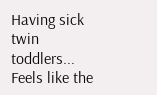Having sick twin toddlers... Feels like the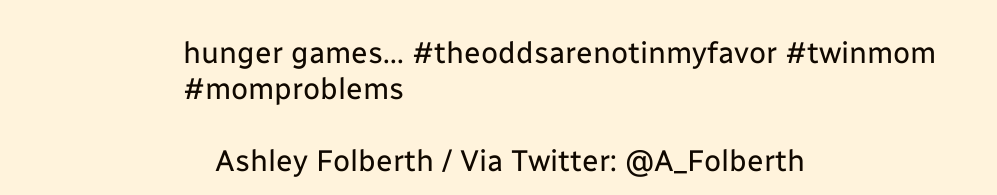hunger games... #theoddsarenotinmyfavor #twinmom #momproblems

    Ashley Folberth / Via Twitter: @A_Folberth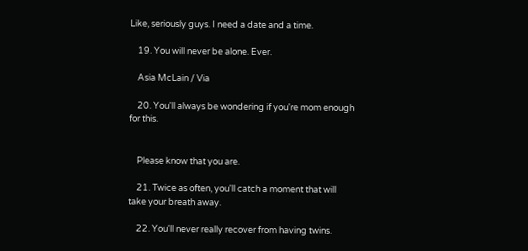Like, seriously guys. I need a date and a time.

    19. You will never be alone. Ever.

    Asia McLain / Via

    20. You'll always be wondering if you're mom enough for this.


    Please know that you are.

    21. Twice as often, you'll catch a moment that will take your breath away.

    22. You'll never really recover from having twins.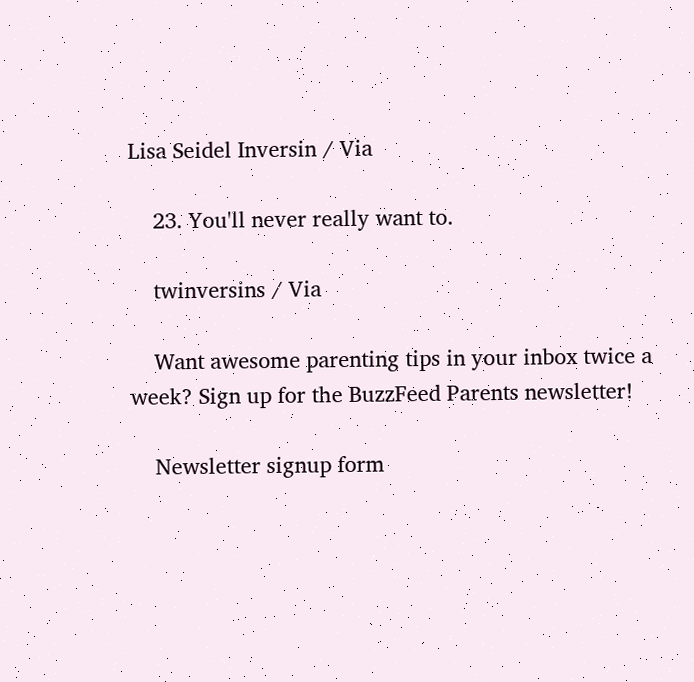Lisa Seidel Inversin / Via

    23. You'll never really want to.

    twinversins / Via

    Want awesome parenting tips in your inbox twice a week? Sign up for the BuzzFeed Parents newsletter!

    Newsletter signup form